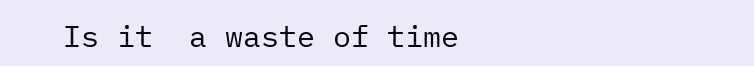Is it  a waste of time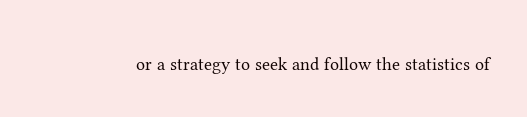or a strategy to seek and follow the statistics of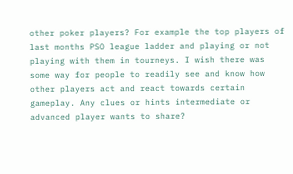other poker players? For example the top players of last months PSO league ladder and playing or not playing with them in tourneys. I wish there was some way for people to readily see and know how other players act and react towards certain gameplay. Any clues or hints intermediate or advanced player wants to share?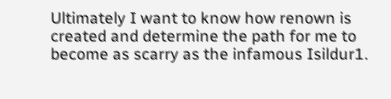Ultimately I want to know how renown is created and determine the path for me to become as scarry as the infamous Isildur1.